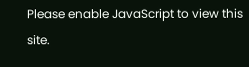Please enable JavaScript to view this site.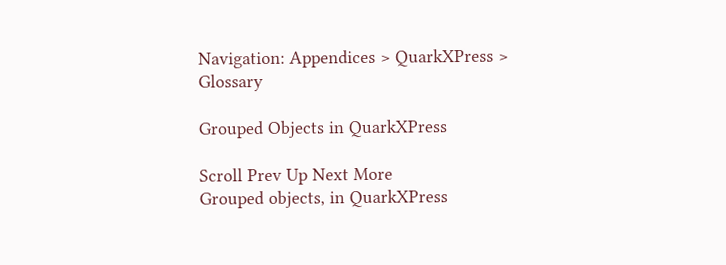Navigation: Appendices > QuarkXPress > Glossary

Grouped Objects in QuarkXPress

Scroll Prev Up Next More
Grouped objects, in QuarkXPress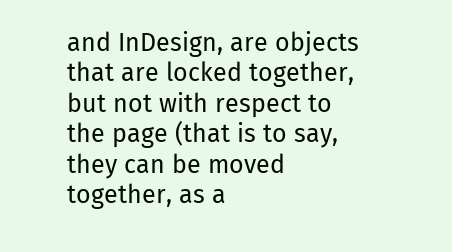and InDesign, are objects that are locked together, but not with respect to the page (that is to say, they can be moved together, as a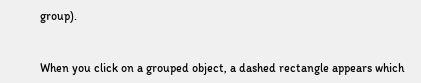group).


When you click on a grouped object, a dashed rectangle appears which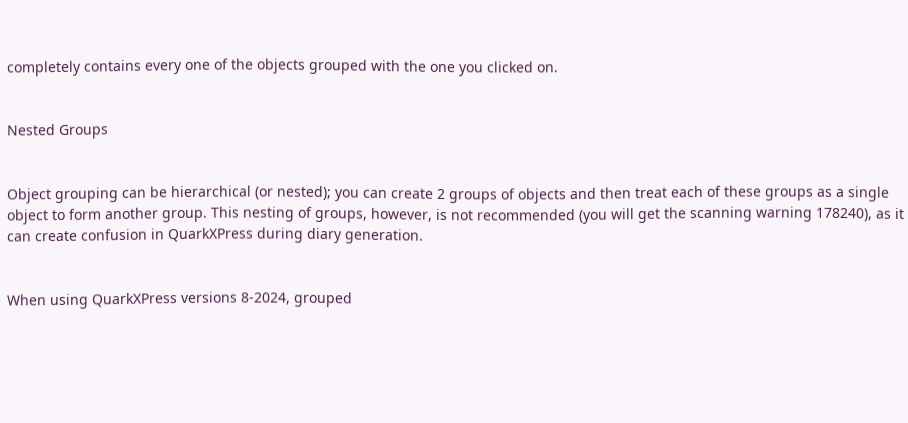completely contains every one of the objects grouped with the one you clicked on.


Nested Groups


Object grouping can be hierarchical (or nested); you can create 2 groups of objects and then treat each of these groups as a single object to form another group. This nesting of groups, however, is not recommended (you will get the scanning warning 178240), as it can create confusion in QuarkXPress during diary generation.


When using QuarkXPress versions 8-2024, grouped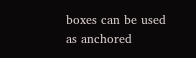boxes can be used as anchored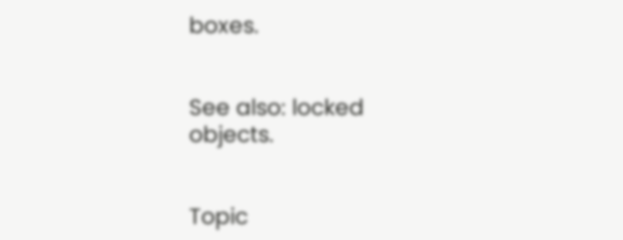boxes.


See also: locked objects.


Topic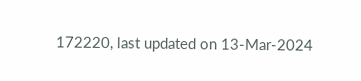172220, last updated on 13-Mar-2024